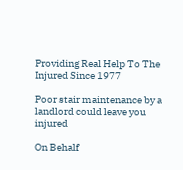Providing Real Help To The Injured Since 1977

Poor stair maintenance by a landlord could leave you injured

On Behalf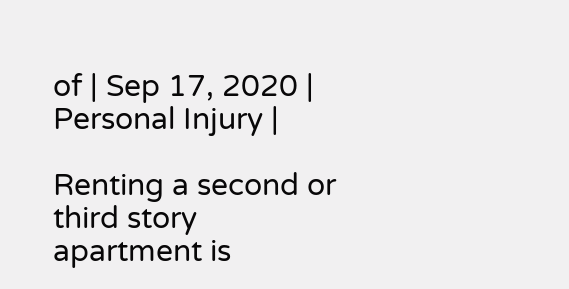of | Sep 17, 2020 | Personal Injury |

Renting a second or third story apartment is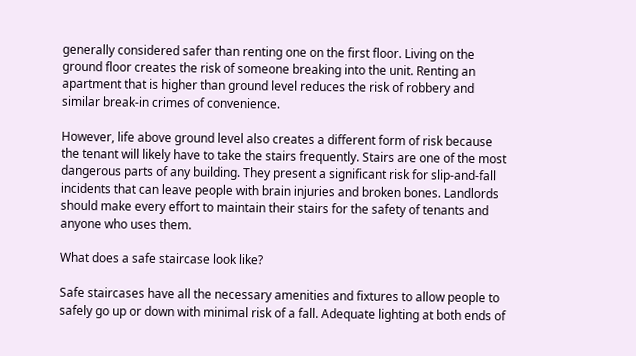generally considered safer than renting one on the first floor. Living on the ground floor creates the risk of someone breaking into the unit. Renting an apartment that is higher than ground level reduces the risk of robbery and similar break-in crimes of convenience.

However, life above ground level also creates a different form of risk because the tenant will likely have to take the stairs frequently. Stairs are one of the most dangerous parts of any building. They present a significant risk for slip-and-fall incidents that can leave people with brain injuries and broken bones. Landlords should make every effort to maintain their stairs for the safety of tenants and anyone who uses them.

What does a safe staircase look like?

Safe staircases have all the necessary amenities and fixtures to allow people to safely go up or down with minimal risk of a fall. Adequate lighting at both ends of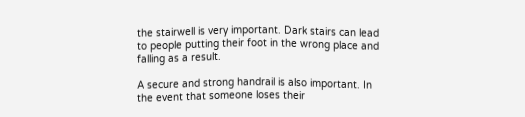the stairwell is very important. Dark stairs can lead to people putting their foot in the wrong place and falling as a result.

A secure and strong handrail is also important. In the event that someone loses their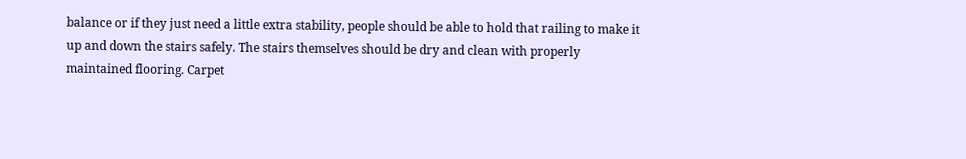balance or if they just need a little extra stability, people should be able to hold that railing to make it up and down the stairs safely. The stairs themselves should be dry and clean with properly maintained flooring. Carpet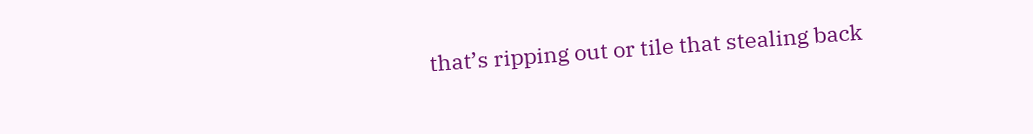that’s ripping out or tile that stealing back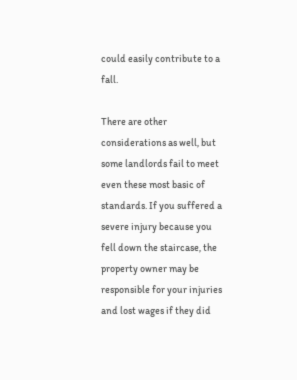could easily contribute to a fall.

There are other considerations as well, but some landlords fail to meet even these most basic of standards. If you suffered a severe injury because you fell down the staircase, the property owner may be responsible for your injuries and lost wages if they did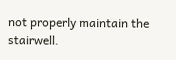not properly maintain the stairwell.